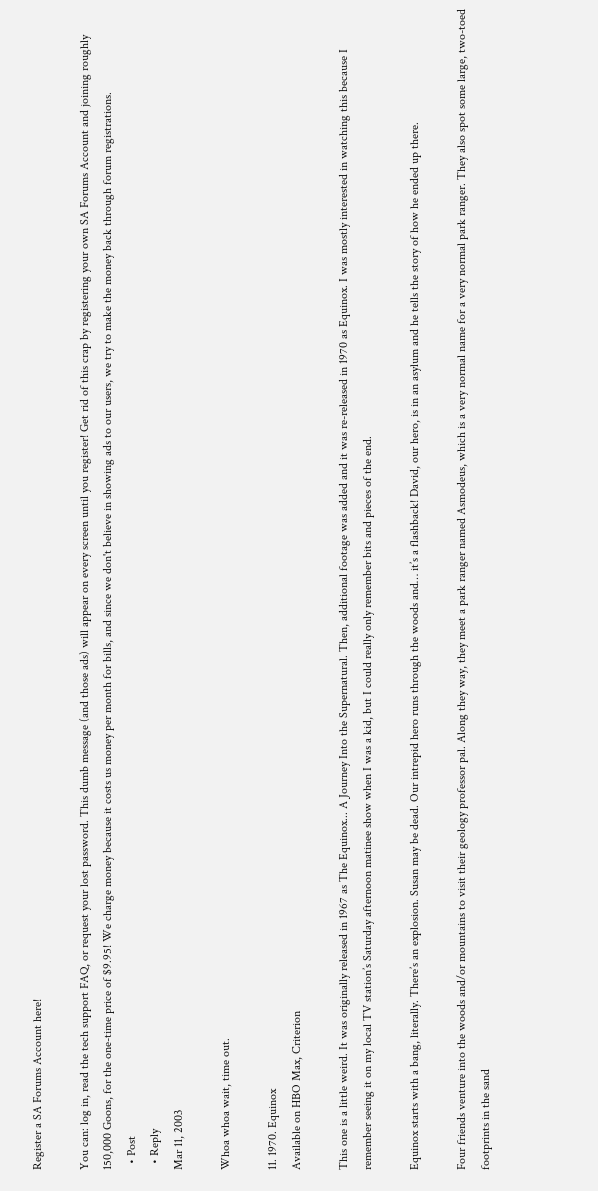Register a SA Forums Account here!

You can: log in, read the tech support FAQ, or request your lost password. This dumb message (and those ads) will appear on every screen until you register! Get rid of this crap by registering your own SA Forums Account and joining roughly 150,000 Goons, for the one-time price of $9.95! We charge money because it costs us money per month for bills, and since we don't believe in showing ads to our users, we try to make the money back through forum registrations.
  • Post
  • Reply
Mar 11, 2003

Whoa whoa wait, time out.

11. 1970. Equinox
Available on HBO Max, Criterion

This one is a little weird. It was originally released in 1967 as The Equinox... A Journey Into the Supernatural. Then, additional footage was added and it was re-released in 1970 as Equinox. I was mostly interested in watching this because I remember seeing it on my local TV station’s Saturday afternoon matinee show when I was a kid, but I could really only remember bits and pieces of the end.

Equinox starts with a bang, literally. There’s an explosion. Susan may be dead. Our intrepid hero runs through the woods and… it’s a flashback! David, our hero, is in an asylum and he tells the story of how he ended up there.

Four friends venture into the woods and/or mountains to visit their geology professor pal. Along they way, they meet a park ranger named Asmodeus, which is a very normal name for a very normal park ranger. They also spot some large, two-toed footprints in the sand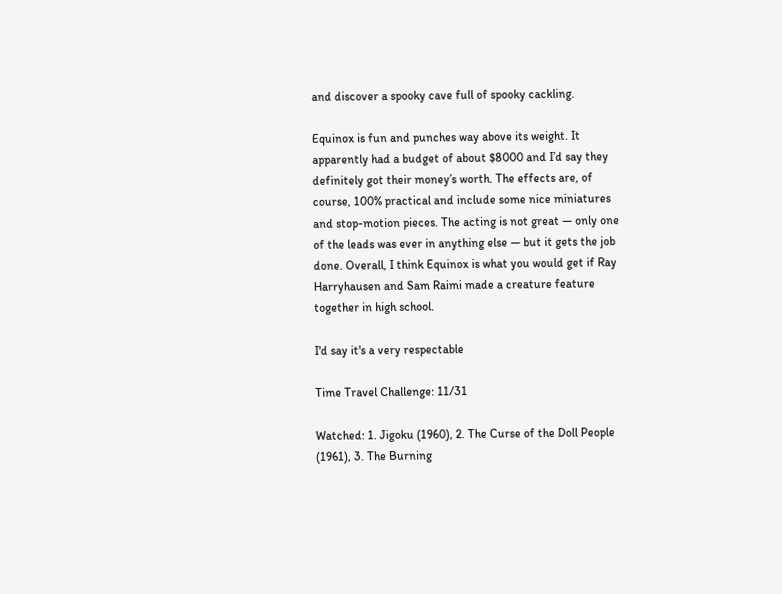and discover a spooky cave full of spooky cackling.

Equinox is fun and punches way above its weight. It apparently had a budget of about $8000 and I’d say they definitely got their money’s worth. The effects are, of course, 100% practical and include some nice miniatures and stop-motion pieces. The acting is not great — only one of the leads was ever in anything else — but it gets the job done. Overall, I think Equinox is what you would get if Ray Harryhausen and Sam Raimi made a creature feature together in high school.

I'd say it's a very respectable

Time Travel Challenge: 11/31

Watched: 1. Jigoku (1960), 2. The Curse of the Doll People (1961), 3. The Burning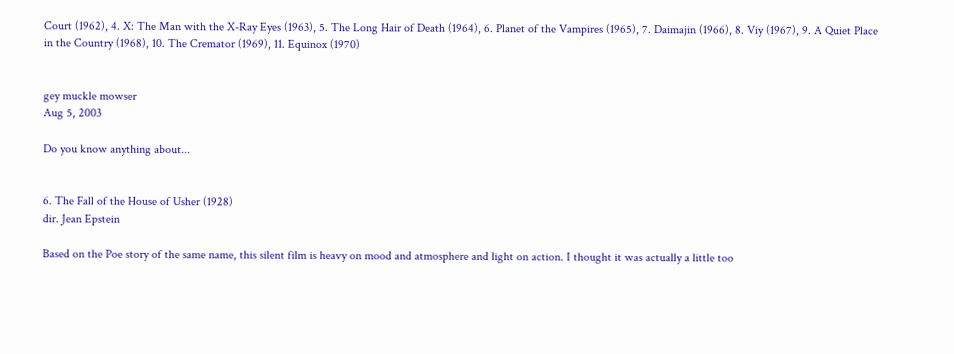Court (1962), 4. X: The Man with the X-Ray Eyes (1963), 5. The Long Hair of Death (1964), 6. Planet of the Vampires (1965), 7. Daimajin (1966), 8. Viy (1967), 9. A Quiet Place in the Country (1968), 10. The Cremator (1969), 11. Equinox (1970)


gey muckle mowser
Aug 5, 2003

Do you know anything about...


6. The Fall of the House of Usher (1928)
dir. Jean Epstein

Based on the Poe story of the same name, this silent film is heavy on mood and atmosphere and light on action. I thought it was actually a little too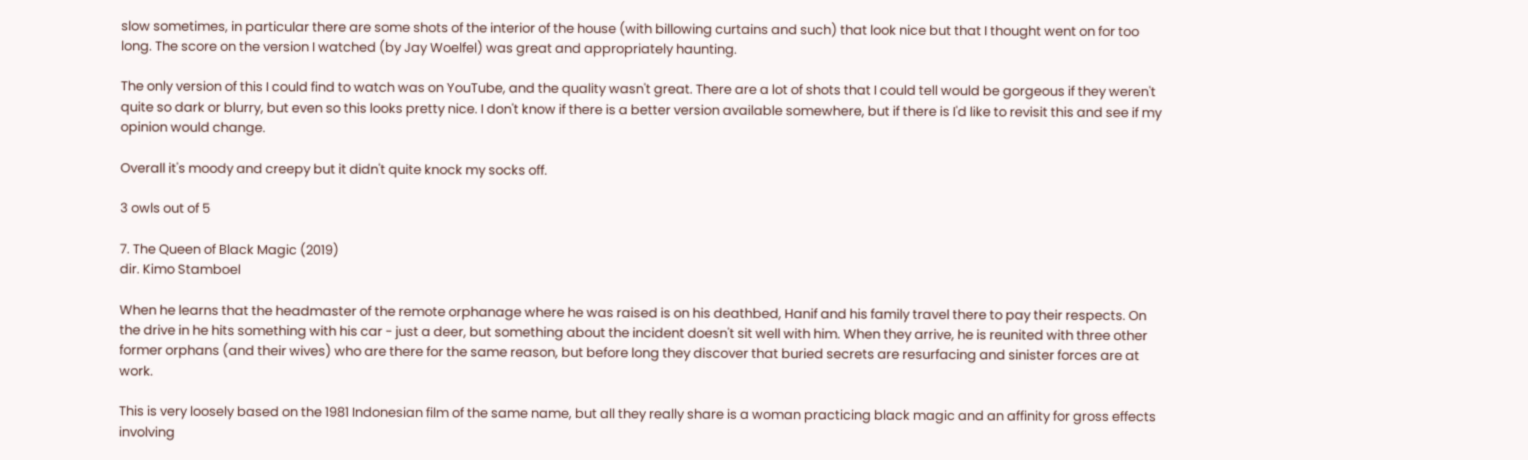slow sometimes, in particular there are some shots of the interior of the house (with billowing curtains and such) that look nice but that I thought went on for too long. The score on the version I watched (by Jay Woelfel) was great and appropriately haunting.

The only version of this I could find to watch was on YouTube, and the quality wasn't great. There are a lot of shots that I could tell would be gorgeous if they weren't quite so dark or blurry, but even so this looks pretty nice. I don't know if there is a better version available somewhere, but if there is I'd like to revisit this and see if my opinion would change.

Overall it's moody and creepy but it didn't quite knock my socks off.

3 owls out of 5

7. The Queen of Black Magic (2019)
dir. Kimo Stamboel

When he learns that the headmaster of the remote orphanage where he was raised is on his deathbed, Hanif and his family travel there to pay their respects. On the drive in he hits something with his car - just a deer, but something about the incident doesn't sit well with him. When they arrive, he is reunited with three other former orphans (and their wives) who are there for the same reason, but before long they discover that buried secrets are resurfacing and sinister forces are at work.

This is very loosely based on the 1981 Indonesian film of the same name, but all they really share is a woman practicing black magic and an affinity for gross effects involving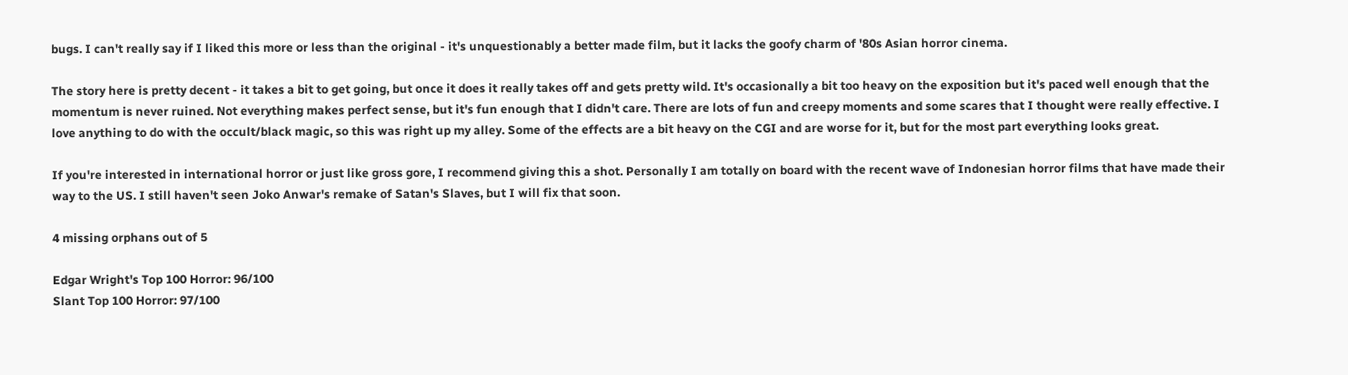bugs. I can't really say if I liked this more or less than the original - it's unquestionably a better made film, but it lacks the goofy charm of '80s Asian horror cinema.

The story here is pretty decent - it takes a bit to get going, but once it does it really takes off and gets pretty wild. It's occasionally a bit too heavy on the exposition but it's paced well enough that the momentum is never ruined. Not everything makes perfect sense, but it's fun enough that I didn't care. There are lots of fun and creepy moments and some scares that I thought were really effective. I love anything to do with the occult/black magic, so this was right up my alley. Some of the effects are a bit heavy on the CGI and are worse for it, but for the most part everything looks great.

If you're interested in international horror or just like gross gore, I recommend giving this a shot. Personally I am totally on board with the recent wave of Indonesian horror films that have made their way to the US. I still haven't seen Joko Anwar's remake of Satan's Slaves, but I will fix that soon.

4 missing orphans out of 5

Edgar Wright's Top 100 Horror: 96/100
Slant Top 100 Horror: 97/100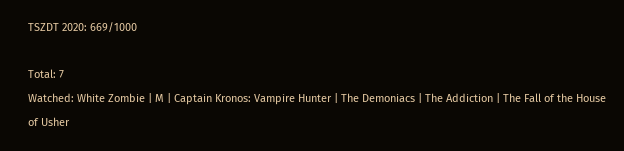TSZDT 2020: 669/1000

Total: 7
Watched: White Zombie | M | Captain Kronos: Vampire Hunter | The Demoniacs | The Addiction | The Fall of the House of Usher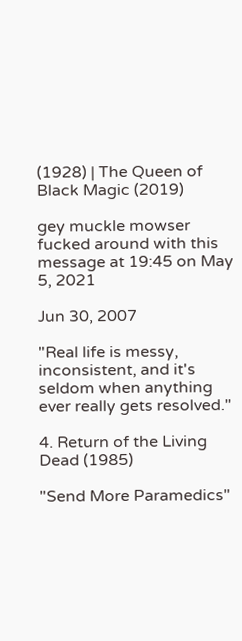(1928) | The Queen of Black Magic (2019)

gey muckle mowser fucked around with this message at 19:45 on May 5, 2021

Jun 30, 2007

"Real life is messy, inconsistent, and it's seldom when anything ever really gets resolved."

4. Return of the Living Dead (1985)

"Send More Paramedics"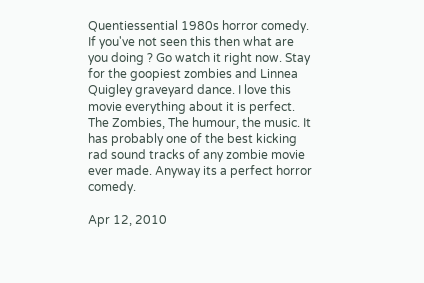Quentiessential 1980s horror comedy. If you've not seen this then what are you doing ? Go watch it right now. Stay for the goopiest zombies and Linnea Quigley graveyard dance. I love this movie everything about it is perfect. The Zombies, The humour, the music. It has probably one of the best kicking rad sound tracks of any zombie movie ever made. Anyway its a perfect horror comedy.

Apr 12, 2010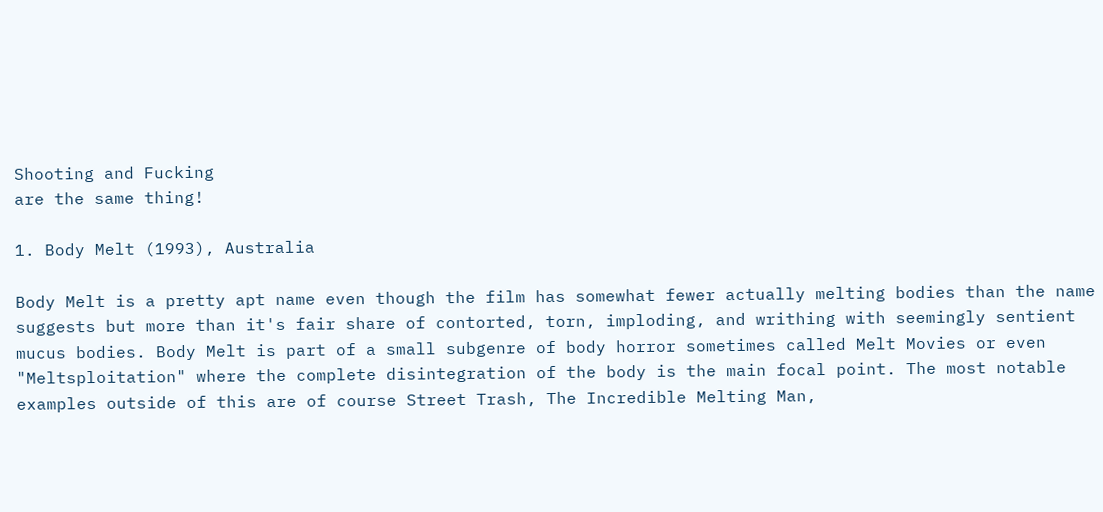Shooting and Fucking
are the same thing!

1. Body Melt (1993), Australia

Body Melt is a pretty apt name even though the film has somewhat fewer actually melting bodies than the name suggests but more than it's fair share of contorted, torn, imploding, and writhing with seemingly sentient mucus bodies. Body Melt is part of a small subgenre of body horror sometimes called Melt Movies or even "Meltsploitation" where the complete disintegration of the body is the main focal point. The most notable examples outside of this are of course Street Trash, The Incredible Melting Man,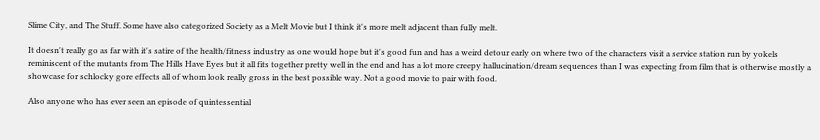Slime City, and The Stuff. Some have also categorized Society as a Melt Movie but I think it's more melt adjacent than fully melt.

It doesn't really go as far with it's satire of the health/fitness industry as one would hope but it's good fun and has a weird detour early on where two of the characters visit a service station run by yokels reminiscent of the mutants from The Hills Have Eyes but it all fits together pretty well in the end and has a lot more creepy hallucination/dream sequences than I was expecting from film that is otherwise mostly a showcase for schlocky gore effects all of whom look really gross in the best possible way. Not a good movie to pair with food.

Also anyone who has ever seen an episode of quintessential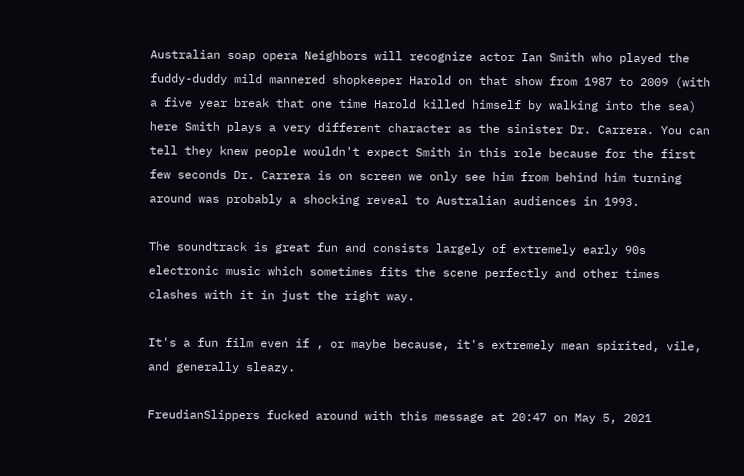Australian soap opera Neighbors will recognize actor Ian Smith who played the fuddy-duddy mild mannered shopkeeper Harold on that show from 1987 to 2009 (with a five year break that one time Harold killed himself by walking into the sea) here Smith plays a very different character as the sinister Dr. Carrera. You can tell they knew people wouldn't expect Smith in this role because for the first few seconds Dr. Carrera is on screen we only see him from behind him turning around was probably a shocking reveal to Australian audiences in 1993.

The soundtrack is great fun and consists largely of extremely early 90s electronic music which sometimes fits the scene perfectly and other times clashes with it in just the right way.

It's a fun film even if , or maybe because, it's extremely mean spirited, vile, and generally sleazy.

FreudianSlippers fucked around with this message at 20:47 on May 5, 2021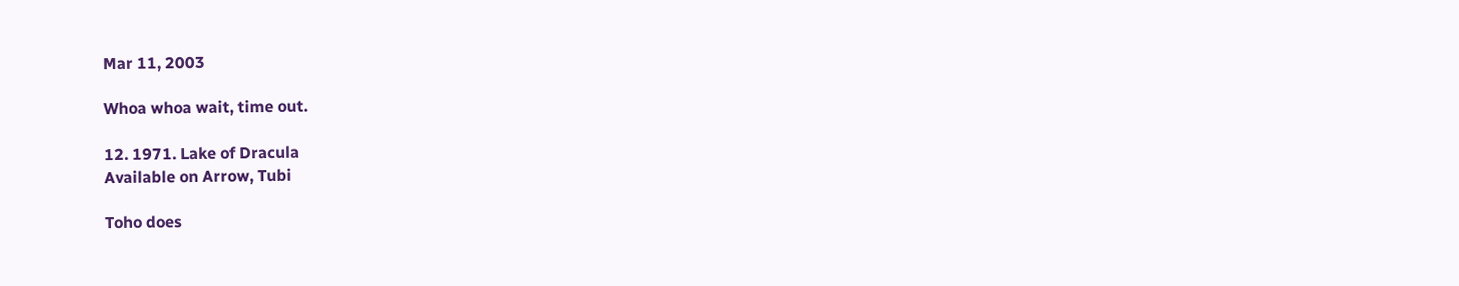Mar 11, 2003

Whoa whoa wait, time out.

12. 1971. Lake of Dracula
Available on Arrow, Tubi

Toho does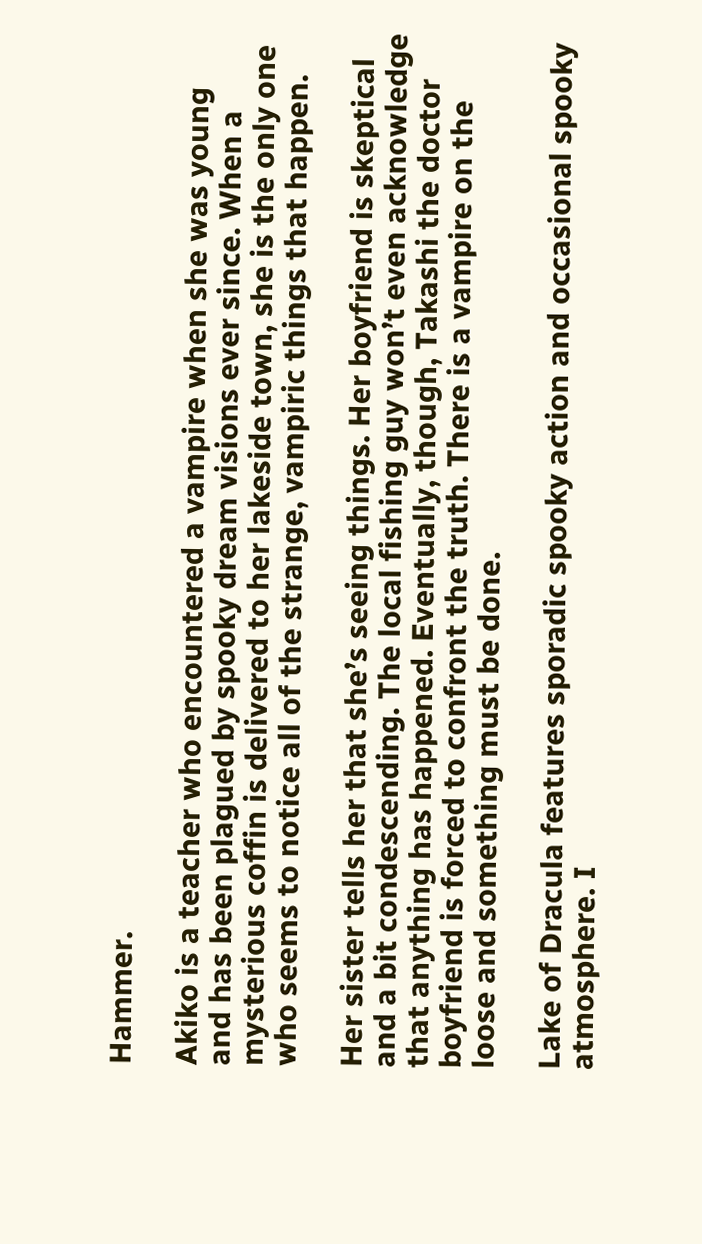Hammer.

Akiko is a teacher who encountered a vampire when she was young and has been plagued by spooky dream visions ever since. When a mysterious coffin is delivered to her lakeside town, she is the only one who seems to notice all of the strange, vampiric things that happen.

Her sister tells her that she’s seeing things. Her boyfriend is skeptical and a bit condescending. The local fishing guy won’t even acknowledge that anything has happened. Eventually, though, Takashi the doctor boyfriend is forced to confront the truth. There is a vampire on the loose and something must be done.

Lake of Dracula features sporadic spooky action and occasional spooky atmosphere. I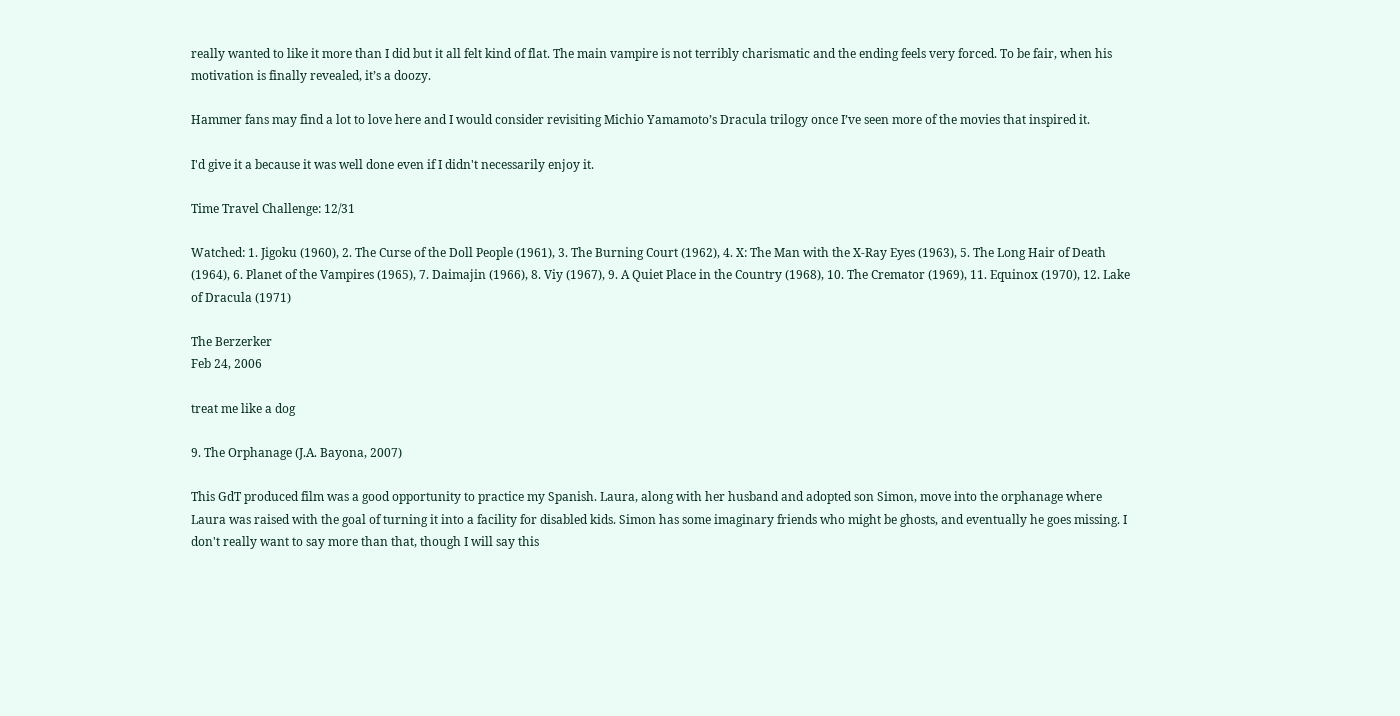really wanted to like it more than I did but it all felt kind of flat. The main vampire is not terribly charismatic and the ending feels very forced. To be fair, when his motivation is finally revealed, it’s a doozy.

Hammer fans may find a lot to love here and I would consider revisiting Michio Yamamoto’s Dracula trilogy once I’ve seen more of the movies that inspired it.

I'd give it a because it was well done even if I didn't necessarily enjoy it.

Time Travel Challenge: 12/31

Watched: 1. Jigoku (1960), 2. The Curse of the Doll People (1961), 3. The Burning Court (1962), 4. X: The Man with the X-Ray Eyes (1963), 5. The Long Hair of Death (1964), 6. Planet of the Vampires (1965), 7. Daimajin (1966), 8. Viy (1967), 9. A Quiet Place in the Country (1968), 10. The Cremator (1969), 11. Equinox (1970), 12. Lake of Dracula (1971)

The Berzerker
Feb 24, 2006

treat me like a dog

9. The Orphanage (J.A. Bayona, 2007)

This GdT produced film was a good opportunity to practice my Spanish. Laura, along with her husband and adopted son Simon, move into the orphanage where Laura was raised with the goal of turning it into a facility for disabled kids. Simon has some imaginary friends who might be ghosts, and eventually he goes missing. I don't really want to say more than that, though I will say this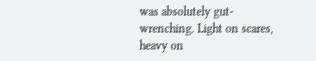was absolutely gut-wrenching. Light on scares, heavy on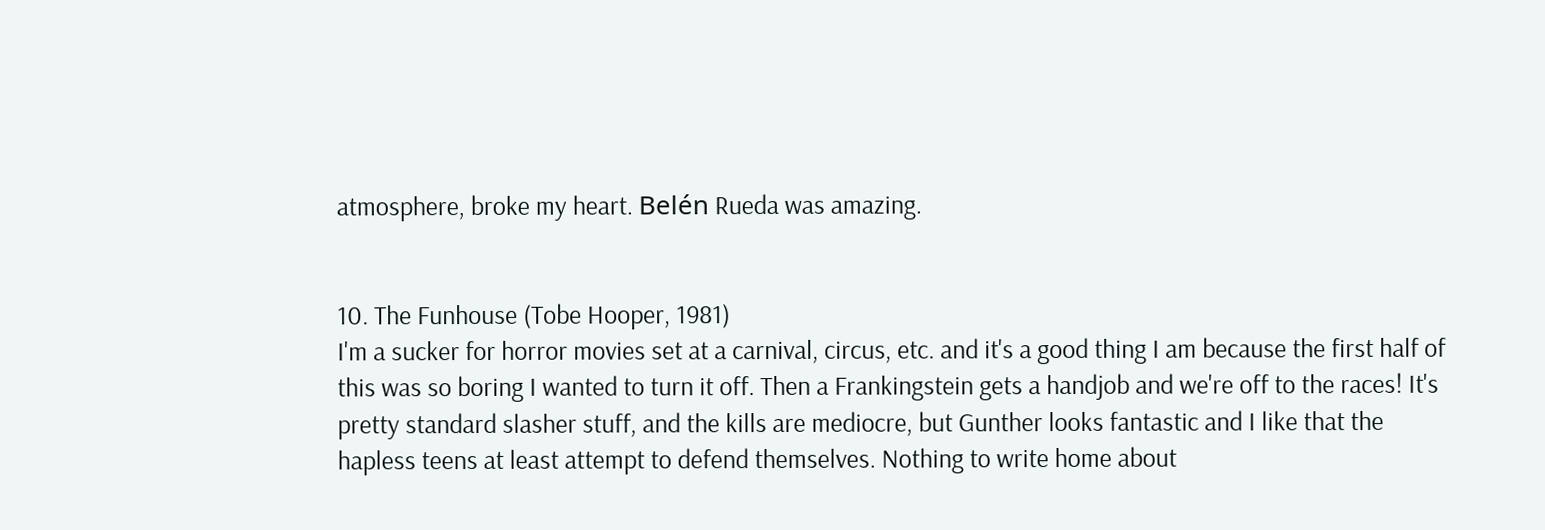atmosphere, broke my heart. Belén Rueda was amazing.


10. The Funhouse (Tobe Hooper, 1981)
I'm a sucker for horror movies set at a carnival, circus, etc. and it's a good thing I am because the first half of this was so boring I wanted to turn it off. Then a Frankingstein gets a handjob and we're off to the races! It's pretty standard slasher stuff, and the kills are mediocre, but Gunther looks fantastic and I like that the hapless teens at least attempt to defend themselves. Nothing to write home about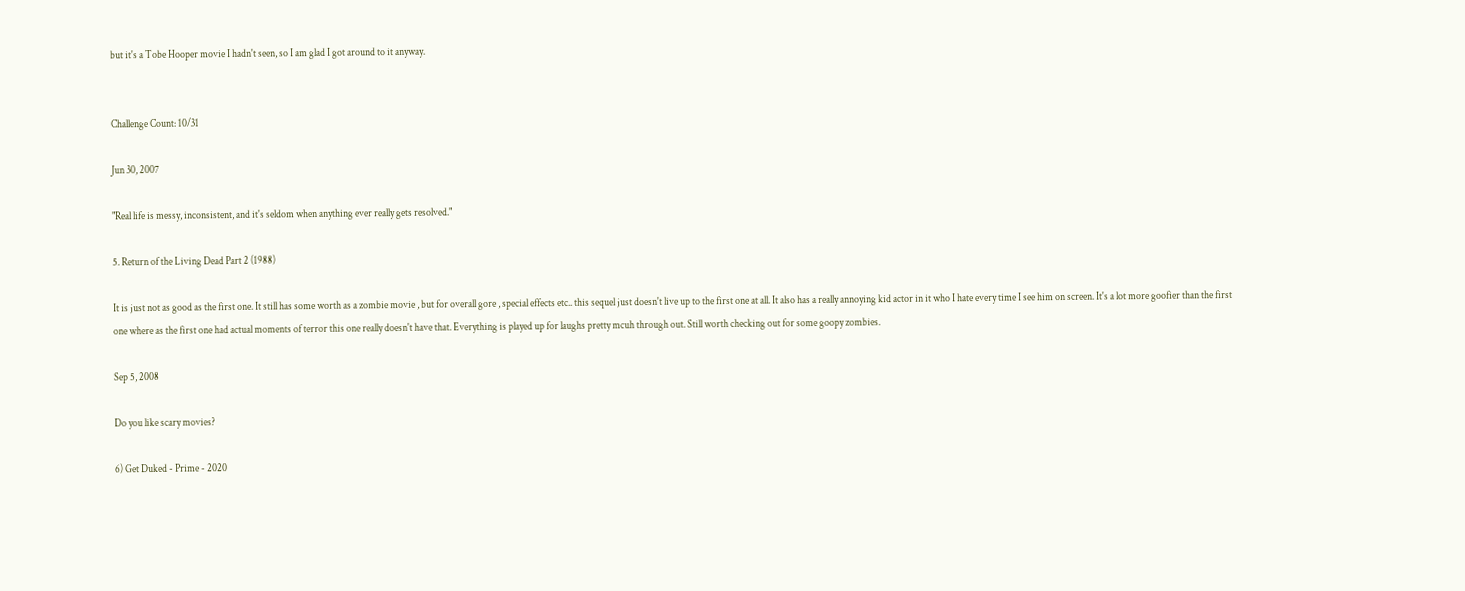but it's a Tobe Hooper movie I hadn't seen, so I am glad I got around to it anyway.


Challenge Count: 10/31

Jun 30, 2007

"Real life is messy, inconsistent, and it's seldom when anything ever really gets resolved."

5. Return of the Living Dead Part 2 (1988)

It is just not as good as the first one. It still has some worth as a zombie movie , but for overall gore , special effects etc.. this sequel just doesn't live up to the first one at all. It also has a really annoying kid actor in it who I hate every time I see him on screen. It's a lot more goofier than the first one where as the first one had actual moments of terror this one really doesn't have that. Everything is played up for laughs pretty mcuh through out. Still worth checking out for some goopy zombies.

Sep 5, 2008

Do you like scary movies?

6) Get Duked - Prime - 2020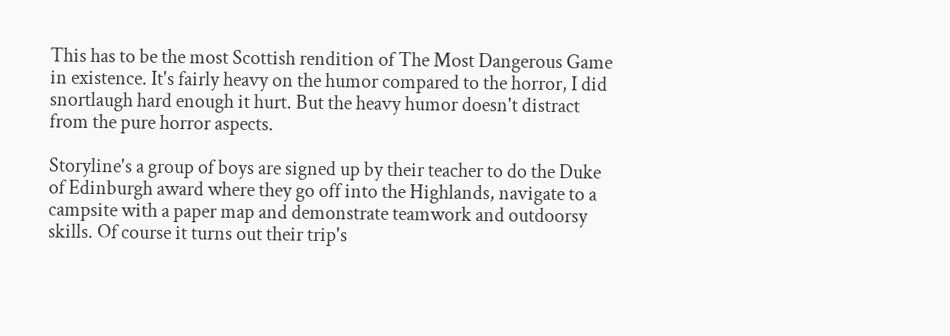This has to be the most Scottish rendition of The Most Dangerous Game in existence. It's fairly heavy on the humor compared to the horror, I did snortlaugh hard enough it hurt. But the heavy humor doesn't distract from the pure horror aspects.

Storyline's a group of boys are signed up by their teacher to do the Duke of Edinburgh award where they go off into the Highlands, navigate to a campsite with a paper map and demonstrate teamwork and outdoorsy skills. Of course it turns out their trip's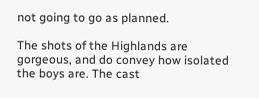not going to go as planned.

The shots of the Highlands are gorgeous, and do convey how isolated the boys are. The cast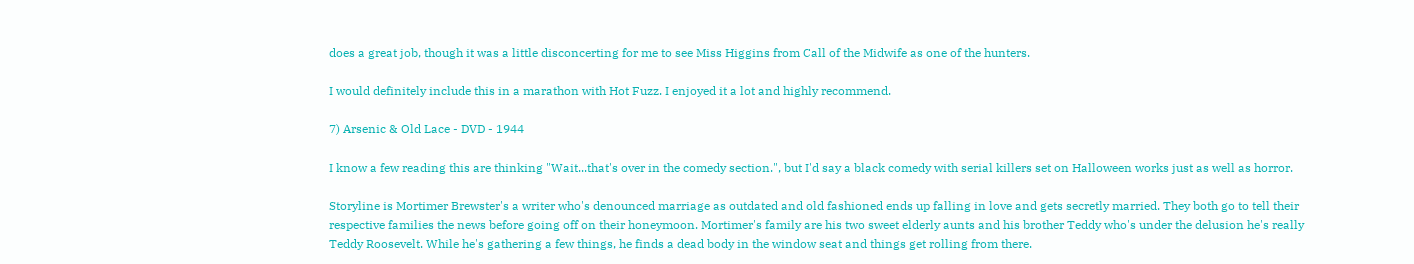does a great job, though it was a little disconcerting for me to see Miss Higgins from Call of the Midwife as one of the hunters.

I would definitely include this in a marathon with Hot Fuzz. I enjoyed it a lot and highly recommend.

7) Arsenic & Old Lace - DVD - 1944

I know a few reading this are thinking "Wait...that's over in the comedy section.", but I'd say a black comedy with serial killers set on Halloween works just as well as horror.

Storyline is Mortimer Brewster's a writer who's denounced marriage as outdated and old fashioned ends up falling in love and gets secretly married. They both go to tell their respective families the news before going off on their honeymoon. Mortimer's family are his two sweet elderly aunts and his brother Teddy who's under the delusion he's really Teddy Roosevelt. While he's gathering a few things, he finds a dead body in the window seat and things get rolling from there.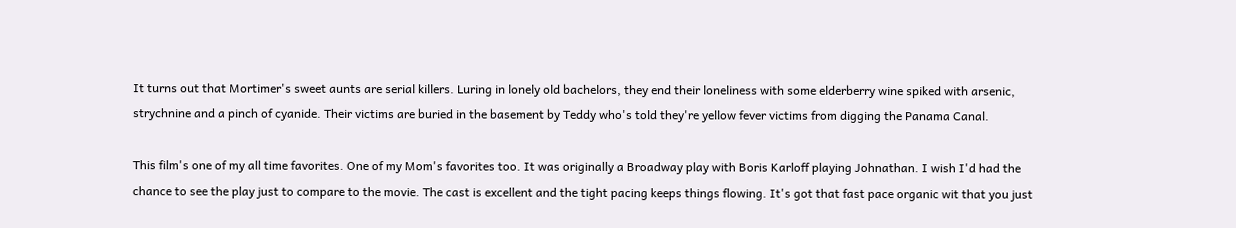It turns out that Mortimer's sweet aunts are serial killers. Luring in lonely old bachelors, they end their loneliness with some elderberry wine spiked with arsenic, strychnine and a pinch of cyanide. Their victims are buried in the basement by Teddy who's told they're yellow fever victims from digging the Panama Canal.

This film's one of my all time favorites. One of my Mom's favorites too. It was originally a Broadway play with Boris Karloff playing Johnathan. I wish I'd had the chance to see the play just to compare to the movie. The cast is excellent and the tight pacing keeps things flowing. It's got that fast pace organic wit that you just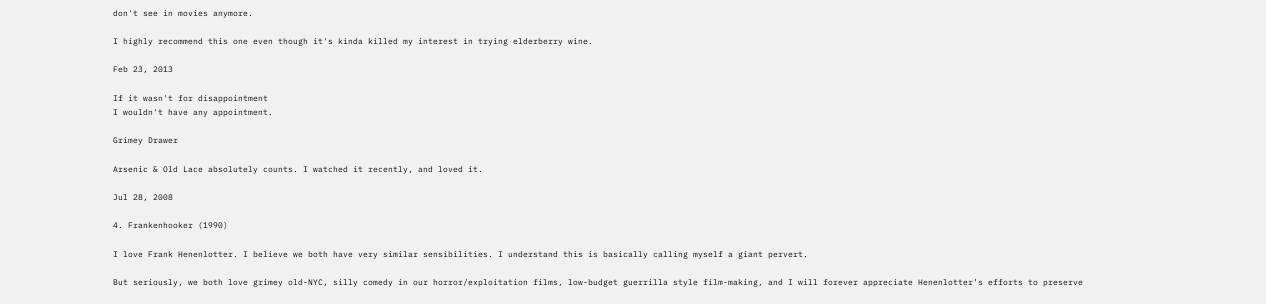don't see in movies anymore.

I highly recommend this one even though it's kinda killed my interest in trying elderberry wine.

Feb 23, 2013

If it wasn't for disappointment
I wouldn't have any appointment.

Grimey Drawer

Arsenic & Old Lace absolutely counts. I watched it recently, and loved it.

Jul 28, 2008

4. Frankenhooker (1990)

I love Frank Henenlotter. I believe we both have very similar sensibilities. I understand this is basically calling myself a giant pervert.

But seriously, we both love grimey old-NYC, silly comedy in our horror/exploitation films, low-budget guerrilla style film-making, and I will forever appreciate Henenlotter’s efforts to preserve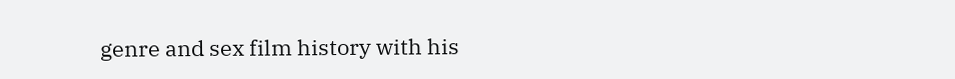genre and sex film history with his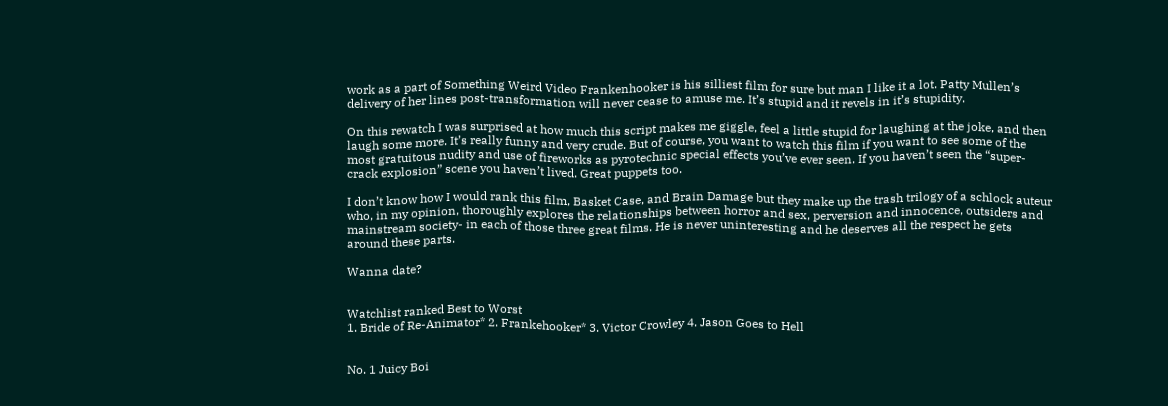work as a part of Something Weird Video Frankenhooker is his silliest film for sure but man I like it a lot. Patty Mullen’s delivery of her lines post-transformation will never cease to amuse me. It’s stupid and it revels in it’s stupidity.

On this rewatch I was surprised at how much this script makes me giggle, feel a little stupid for laughing at the joke, and then laugh some more. It’s really funny and very crude. But of course, you want to watch this film if you want to see some of the most gratuitous nudity and use of fireworks as pyrotechnic special effects you’ve ever seen. If you haven’t seen the “super-crack explosion” scene you haven’t lived. Great puppets too.

I don’t know how I would rank this film, Basket Case, and Brain Damage but they make up the trash trilogy of a schlock auteur who, in my opinion, thoroughly explores the relationships between horror and sex, perversion and innocence, outsiders and mainstream society- in each of those three great films. He is never uninteresting and he deserves all the respect he gets around these parts.

Wanna date?


Watchlist ranked Best to Worst
1. Bride of Re-Animator* 2. Frankehooker* 3. Victor Crowley 4. Jason Goes to Hell


No. 1 Juicy Boi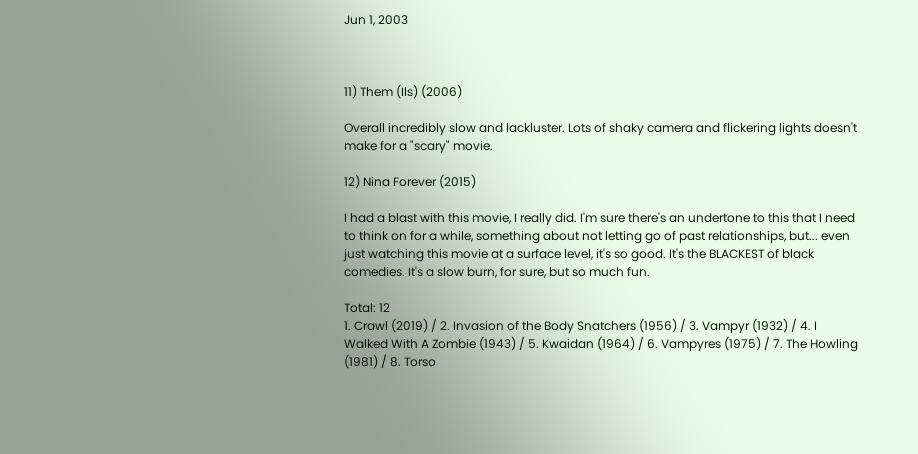Jun 1, 2003



11) Them (Ils) (2006)

Overall incredibly slow and lackluster. Lots of shaky camera and flickering lights doesn't make for a "scary" movie.

12) Nina Forever (2015)

I had a blast with this movie, I really did. I'm sure there's an undertone to this that I need to think on for a while, something about not letting go of past relationships, but... even just watching this movie at a surface level, it's so good. It's the BLACKEST of black comedies. It's a slow burn, for sure, but so much fun.

Total: 12
1. Crawl (2019) / 2. Invasion of the Body Snatchers (1956) / 3. Vampyr (1932) / 4. I Walked With A Zombie (1943) / 5. Kwaidan (1964) / 6. Vampyres (1975) / 7. The Howling (1981) / 8. Torso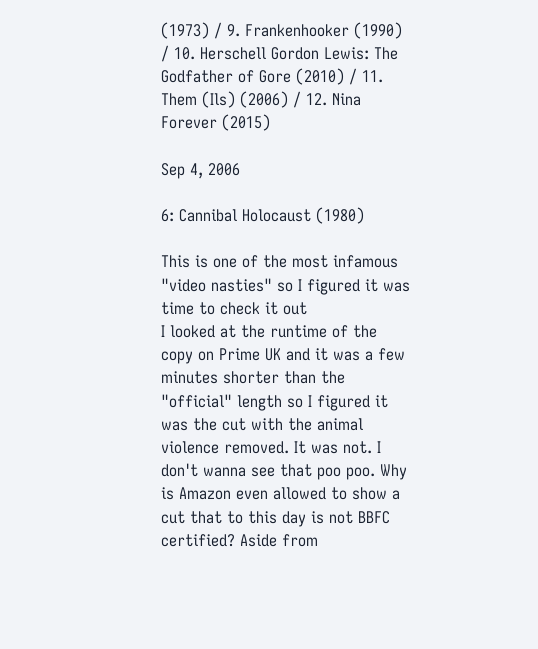(1973) / 9. Frankenhooker (1990) / 10. Herschell Gordon Lewis: The Godfather of Gore (2010) / 11. Them (Ils) (2006) / 12. Nina Forever (2015)

Sep 4, 2006

6: Cannibal Holocaust (1980)

This is one of the most infamous "video nasties" so I figured it was time to check it out
I looked at the runtime of the copy on Prime UK and it was a few minutes shorter than the "official" length so I figured it was the cut with the animal violence removed. It was not. I don't wanna see that poo poo. Why is Amazon even allowed to show a cut that to this day is not BBFC certified? Aside from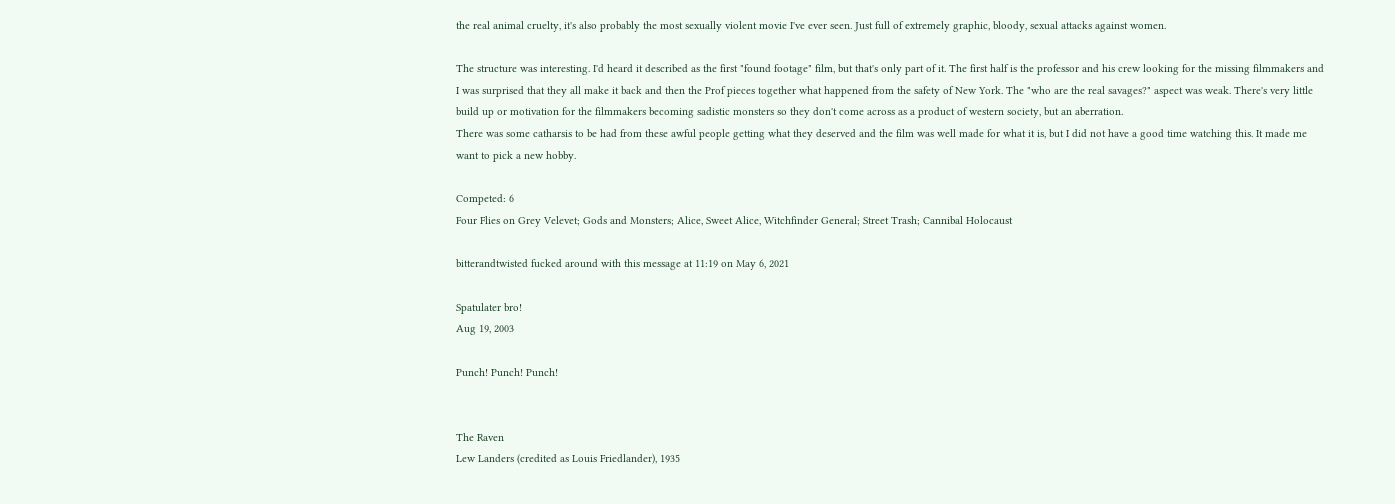the real animal cruelty, it's also probably the most sexually violent movie I've ever seen. Just full of extremely graphic, bloody, sexual attacks against women.

The structure was interesting. I'd heard it described as the first "found footage" film, but that's only part of it. The first half is the professor and his crew looking for the missing filmmakers and I was surprised that they all make it back and then the Prof pieces together what happened from the safety of New York. The "who are the real savages?" aspect was weak. There's very little build up or motivation for the filmmakers becoming sadistic monsters so they don't come across as a product of western society, but an aberration.
There was some catharsis to be had from these awful people getting what they deserved and the film was well made for what it is, but I did not have a good time watching this. It made me want to pick a new hobby.

Competed: 6
Four Flies on Grey Velevet; Gods and Monsters; Alice, Sweet Alice, Witchfinder General; Street Trash; Cannibal Holocaust

bitterandtwisted fucked around with this message at 11:19 on May 6, 2021

Spatulater bro!
Aug 19, 2003

Punch! Punch! Punch!


The Raven
Lew Landers (credited as Louis Friedlander), 1935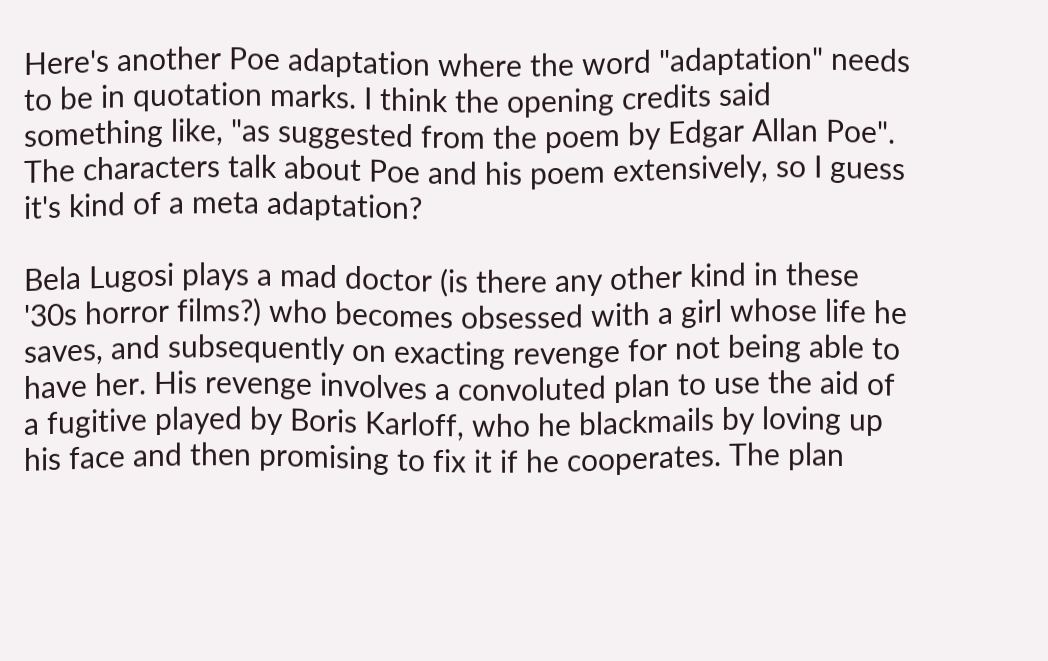Here's another Poe adaptation where the word "adaptation" needs to be in quotation marks. I think the opening credits said something like, "as suggested from the poem by Edgar Allan Poe". The characters talk about Poe and his poem extensively, so I guess it's kind of a meta adaptation?

Bela Lugosi plays a mad doctor (is there any other kind in these '30s horror films?) who becomes obsessed with a girl whose life he saves, and subsequently on exacting revenge for not being able to have her. His revenge involves a convoluted plan to use the aid of a fugitive played by Boris Karloff, who he blackmails by loving up his face and then promising to fix it if he cooperates. The plan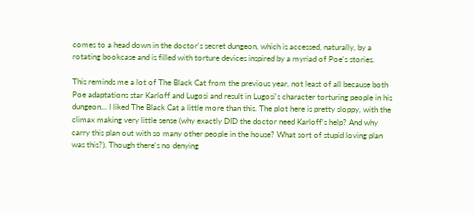comes to a head down in the doctor's secret dungeon, which is accessed, naturally, by a rotating bookcase and is filled with torture devices inspired by a myriad of Poe's stories.

This reminds me a lot of The Black Cat from the previous year, not least of all because both Poe adaptations star Karloff and Lugosi and result in Lugosi's character torturing people in his dungeon... I liked The Black Cat a little more than this. The plot here is pretty sloppy, with the climax making very little sense (why exactly DID the doctor need Karloff's help? And why carry this plan out with so many other people in the house? What sort of stupid loving plan was this?). Though there's no denying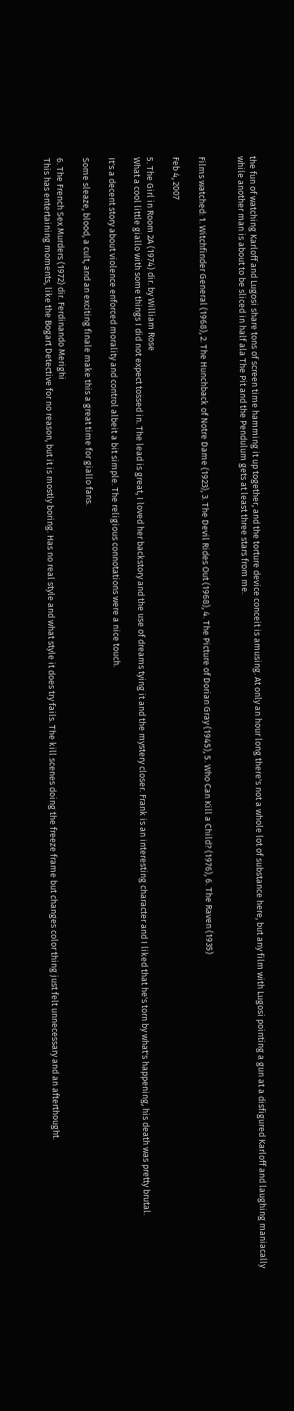the fun of watching Karloff and Lugosi share tons of screen time hamming it up together, and the torture device conceit is amusing. At only an hour long there's not a whole lot of substance here, but any film with Lugosi pointing a gun at a disfigured Karloff and laughing maniacally while another man is about to be sliced in half ala The Pit and the Pendulum gets at least three stars from me.


Films watched: 1. Witchfinder General (1968), 2. The Hunchback of Notre Dame (1923), 3. The Devil Rides Out (1968), 4. The Picture of Dorian Gray (1945), 5. Who Can Kill a Child? (1976), 6. The Raven (1935)

Feb 4, 2007

5. The Girl in Room 2A (1974) dir. by William Rose
What a cool little giallo with some things I did not expect tossed in. The lead is great, I loved her backstory and the use of dreams tying it and the mystery closer. Frank is an interesting character and I liked that he's torn by what's happening, his death was pretty brutal.

It's a decent story about violence enforced morality and control albeit a bit simple. The religious connotations were a nice touch.

Some sleaze, blood, a cult, and an exciting finale make this a great time for giallo fans.

6. The French Sex Murders (1972) dir. Ferdinando Merighi
This has entertaining moments, like the Bogart Detective for no reason, but it is mostly boring. Has no real style and what style it does try fails. The kill scenes doing the freeze frame but changes color thing just felt unnecessary and an afterthought.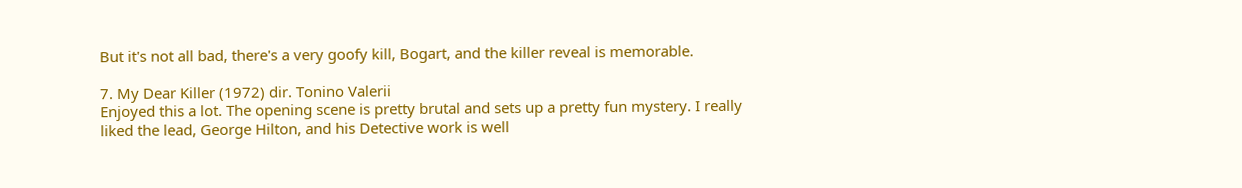But it's not all bad, there's a very goofy kill, Bogart, and the killer reveal is memorable.

7. My Dear Killer (1972) dir. Tonino Valerii
Enjoyed this a lot. The opening scene is pretty brutal and sets up a pretty fun mystery. I really liked the lead, George Hilton, and his Detective work is well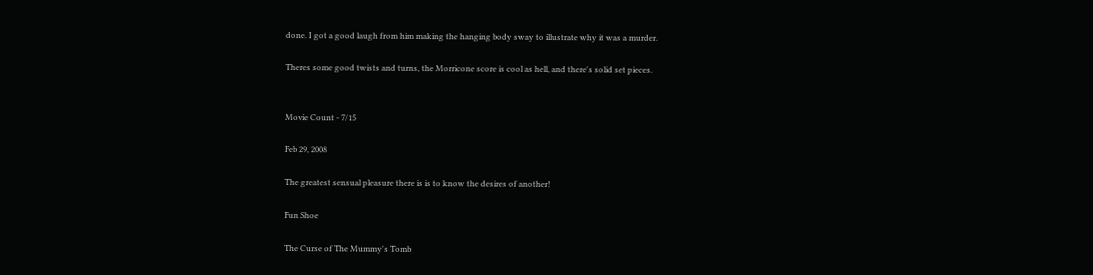done. I got a good laugh from him making the hanging body sway to illustrate why it was a murder.

Theres some good twists and turns, the Morricone score is cool as hell, and there's solid set pieces.


Movie Count - 7/15

Feb 29, 2008

The greatest sensual pleasure there is is to know the desires of another!

Fun Shoe

The Curse of The Mummy's Tomb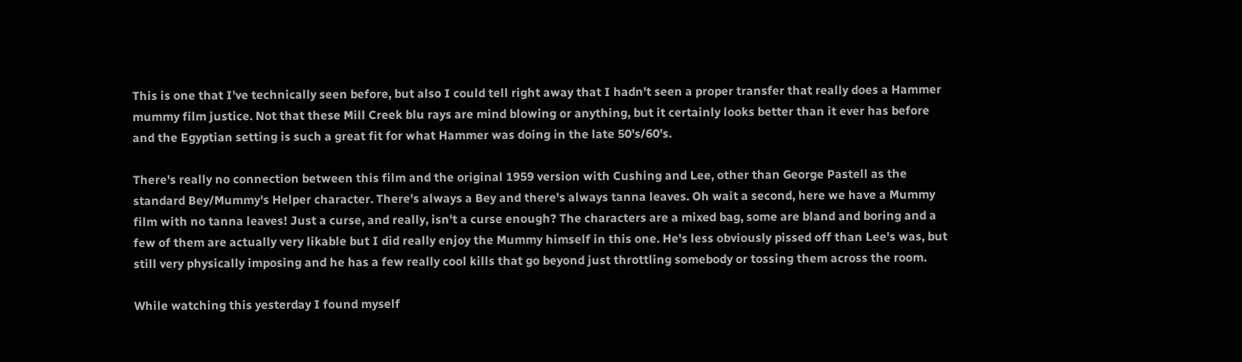This is one that I've technically seen before, but also I could tell right away that I hadn't seen a proper transfer that really does a Hammer mummy film justice. Not that these Mill Creek blu rays are mind blowing or anything, but it certainly looks better than it ever has before and the Egyptian setting is such a great fit for what Hammer was doing in the late 50's/60's.

There's really no connection between this film and the original 1959 version with Cushing and Lee, other than George Pastell as the standard Bey/Mummy's Helper character. There's always a Bey and there's always tanna leaves. Oh wait a second, here we have a Mummy film with no tanna leaves! Just a curse, and really, isn't a curse enough? The characters are a mixed bag, some are bland and boring and a few of them are actually very likable but I did really enjoy the Mummy himself in this one. He's less obviously pissed off than Lee's was, but still very physically imposing and he has a few really cool kills that go beyond just throttling somebody or tossing them across the room.

While watching this yesterday I found myself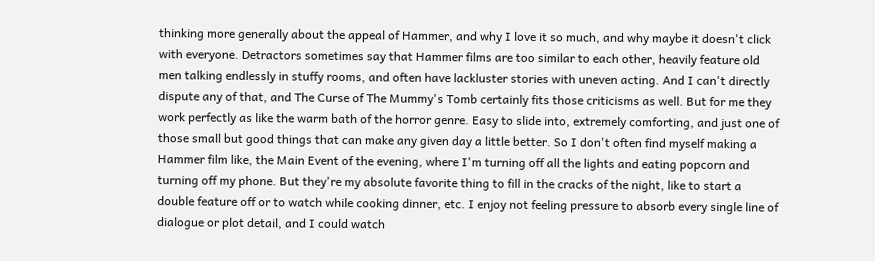thinking more generally about the appeal of Hammer, and why I love it so much, and why maybe it doesn't click with everyone. Detractors sometimes say that Hammer films are too similar to each other, heavily feature old men talking endlessly in stuffy rooms, and often have lackluster stories with uneven acting. And I can't directly dispute any of that, and The Curse of The Mummy's Tomb certainly fits those criticisms as well. But for me they work perfectly as like the warm bath of the horror genre. Easy to slide into, extremely comforting, and just one of those small but good things that can make any given day a little better. So I don't often find myself making a Hammer film like, the Main Event of the evening, where I'm turning off all the lights and eating popcorn and turning off my phone. But they're my absolute favorite thing to fill in the cracks of the night, like to start a double feature off or to watch while cooking dinner, etc. I enjoy not feeling pressure to absorb every single line of dialogue or plot detail, and I could watch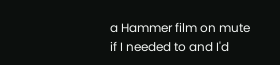a Hammer film on mute if I needed to and I'd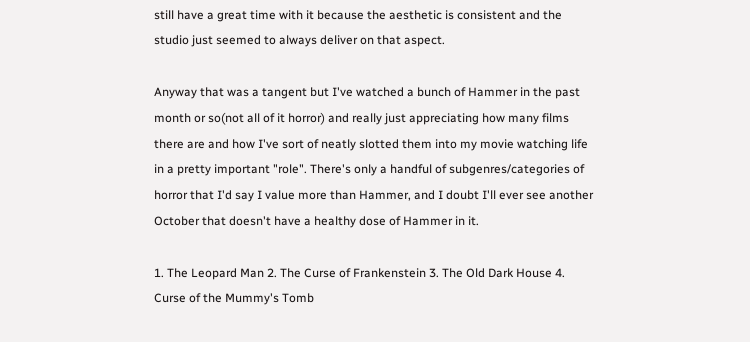still have a great time with it because the aesthetic is consistent and the studio just seemed to always deliver on that aspect.

Anyway that was a tangent but I've watched a bunch of Hammer in the past month or so(not all of it horror) and really just appreciating how many films there are and how I've sort of neatly slotted them into my movie watching life in a pretty important "role". There's only a handful of subgenres/categories of horror that I'd say I value more than Hammer, and I doubt I'll ever see another October that doesn't have a healthy dose of Hammer in it.

1. The Leopard Man 2. The Curse of Frankenstein 3. The Old Dark House 4. Curse of the Mummy's Tomb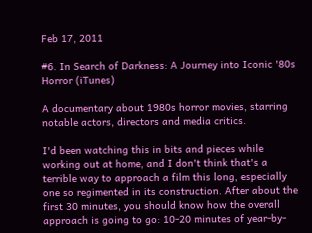Feb 17, 2011

#6. In Search of Darkness: A Journey into Iconic '80s Horror (iTunes)

A documentary about 1980s horror movies, starring notable actors, directors and media critics.

I'd been watching this in bits and pieces while working out at home, and I don't think that's a terrible way to approach a film this long, especially one so regimented in its construction. After about the first 30 minutes, you should know how the overall approach is going to go: 10-20 minutes of year-by-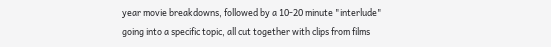year movie breakdowns, followed by a 10-20 minute "interlude" going into a specific topic, all cut together with clips from films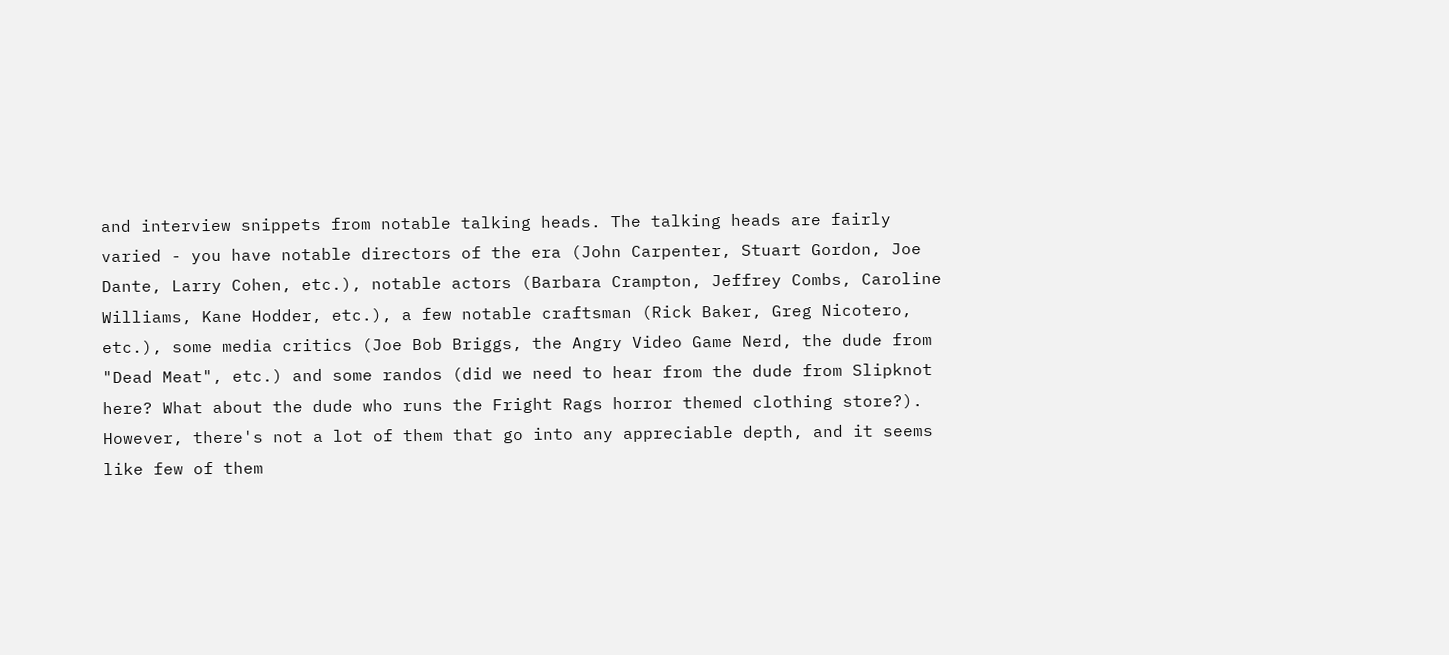and interview snippets from notable talking heads. The talking heads are fairly varied - you have notable directors of the era (John Carpenter, Stuart Gordon, Joe Dante, Larry Cohen, etc.), notable actors (Barbara Crampton, Jeffrey Combs, Caroline Williams, Kane Hodder, etc.), a few notable craftsman (Rick Baker, Greg Nicotero, etc.), some media critics (Joe Bob Briggs, the Angry Video Game Nerd, the dude from "Dead Meat", etc.) and some randos (did we need to hear from the dude from Slipknot here? What about the dude who runs the Fright Rags horror themed clothing store?). However, there's not a lot of them that go into any appreciable depth, and it seems like few of them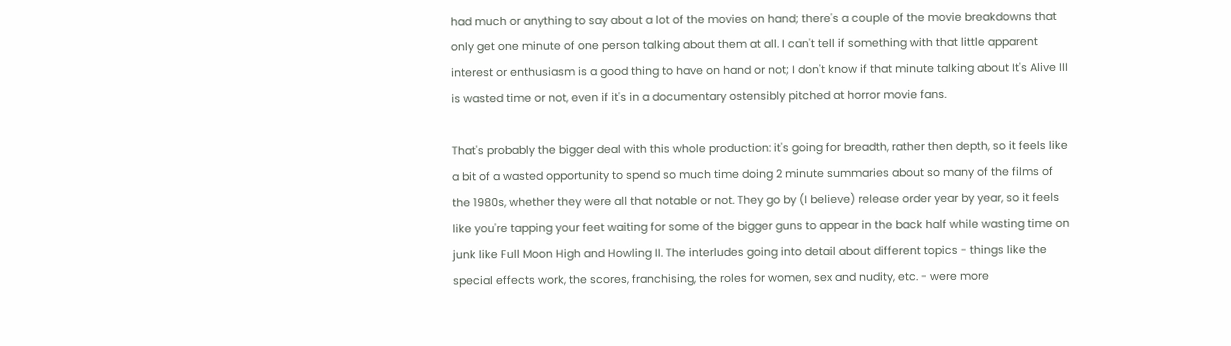had much or anything to say about a lot of the movies on hand; there's a couple of the movie breakdowns that only get one minute of one person talking about them at all. I can't tell if something with that little apparent interest or enthusiasm is a good thing to have on hand or not; I don't know if that minute talking about It's Alive III is wasted time or not, even if it's in a documentary ostensibly pitched at horror movie fans.

That's probably the bigger deal with this whole production: it's going for breadth, rather then depth, so it feels like a bit of a wasted opportunity to spend so much time doing 2 minute summaries about so many of the films of the 1980s, whether they were all that notable or not. They go by (I believe) release order year by year, so it feels like you're tapping your feet waiting for some of the bigger guns to appear in the back half while wasting time on junk like Full Moon High and Howling II. The interludes going into detail about different topics - things like the special effects work, the scores, franchising, the roles for women, sex and nudity, etc. - were more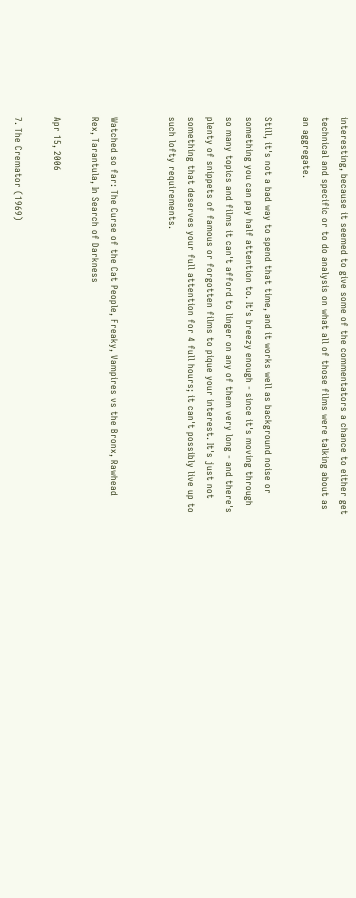interesting, because it seemed to give some of the commentators a chance to either get technical and specific or to do analysis on what all of those films were talking about as an aggregate.

Still, it's not a bad way to spend that time, and it works well as background noise or something you can pay half attention to. It's breezy enough - since it's moving through so many topics and films it can't afford to linger on any of them very long - and there's plenty of snippets of famous or forgotten films to pique your interest. It's just not something that deserves your full attention for 4 full hours; it can't possibly live up to such lofty requirements.


Watched so far: The Curse of the Cat People, Freaky, Vampires vs the Bronx, Rawhead Rex, Tarantula, In Search of Darkness

Apr 15, 2006

7. The Cremator (1969)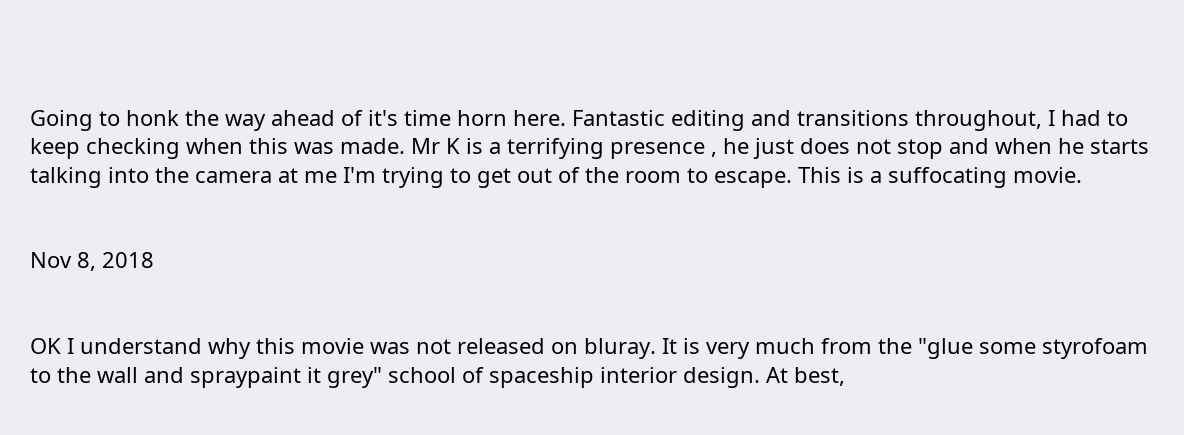Going to honk the way ahead of it's time horn here. Fantastic editing and transitions throughout, I had to keep checking when this was made. Mr K is a terrifying presence , he just does not stop and when he starts talking into the camera at me I'm trying to get out of the room to escape. This is a suffocating movie.


Nov 8, 2018


OK I understand why this movie was not released on bluray. It is very much from the "glue some styrofoam to the wall and spraypaint it grey" school of spaceship interior design. At best,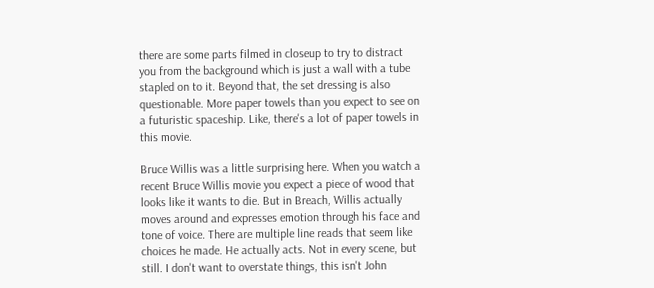there are some parts filmed in closeup to try to distract you from the background which is just a wall with a tube stapled on to it. Beyond that, the set dressing is also questionable. More paper towels than you expect to see on a futuristic spaceship. Like, there's a lot of paper towels in this movie.

Bruce Willis was a little surprising here. When you watch a recent Bruce Willis movie you expect a piece of wood that looks like it wants to die. But in Breach, Willis actually moves around and expresses emotion through his face and tone of voice. There are multiple line reads that seem like choices he made. He actually acts. Not in every scene, but still. I don't want to overstate things, this isn't John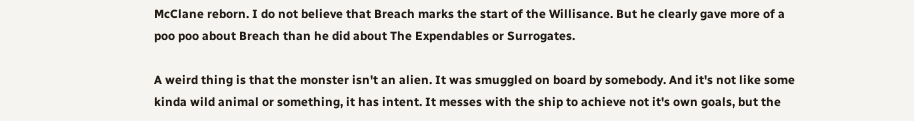McClane reborn. I do not believe that Breach marks the start of the Willisance. But he clearly gave more of a poo poo about Breach than he did about The Expendables or Surrogates.

A weird thing is that the monster isn't an alien. It was smuggled on board by somebody. And it's not like some kinda wild animal or something, it has intent. It messes with the ship to achieve not it's own goals, but the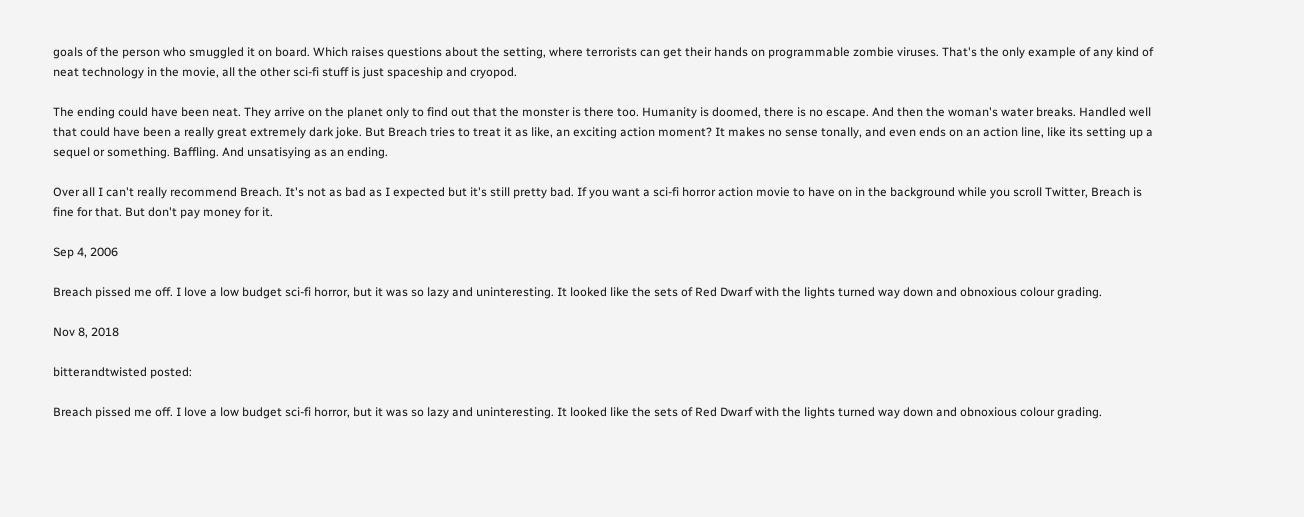goals of the person who smuggled it on board. Which raises questions about the setting, where terrorists can get their hands on programmable zombie viruses. That's the only example of any kind of neat technology in the movie, all the other sci-fi stuff is just spaceship and cryopod.

The ending could have been neat. They arrive on the planet only to find out that the monster is there too. Humanity is doomed, there is no escape. And then the woman's water breaks. Handled well that could have been a really great extremely dark joke. But Breach tries to treat it as like, an exciting action moment? It makes no sense tonally, and even ends on an action line, like its setting up a sequel or something. Baffling. And unsatisying as an ending.

Over all I can't really recommend Breach. It's not as bad as I expected but it's still pretty bad. If you want a sci-fi horror action movie to have on in the background while you scroll Twitter, Breach is fine for that. But don't pay money for it.

Sep 4, 2006

Breach pissed me off. I love a low budget sci-fi horror, but it was so lazy and uninteresting. It looked like the sets of Red Dwarf with the lights turned way down and obnoxious colour grading.

Nov 8, 2018

bitterandtwisted posted:

Breach pissed me off. I love a low budget sci-fi horror, but it was so lazy and uninteresting. It looked like the sets of Red Dwarf with the lights turned way down and obnoxious colour grading.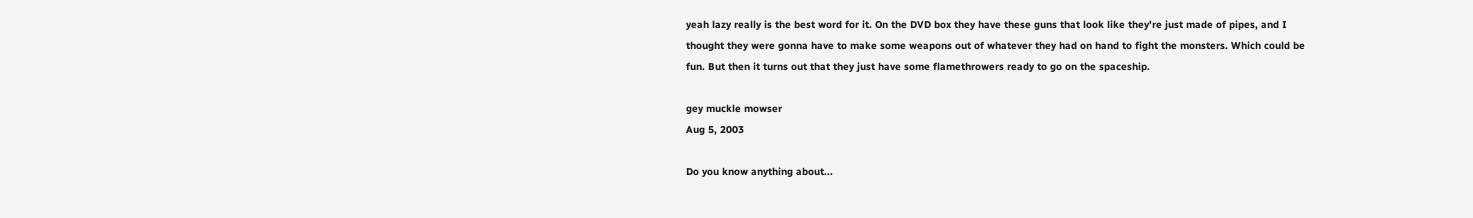yeah lazy really is the best word for it. On the DVD box they have these guns that look like they're just made of pipes, and I thought they were gonna have to make some weapons out of whatever they had on hand to fight the monsters. Which could be fun. But then it turns out that they just have some flamethrowers ready to go on the spaceship.

gey muckle mowser
Aug 5, 2003

Do you know anything about...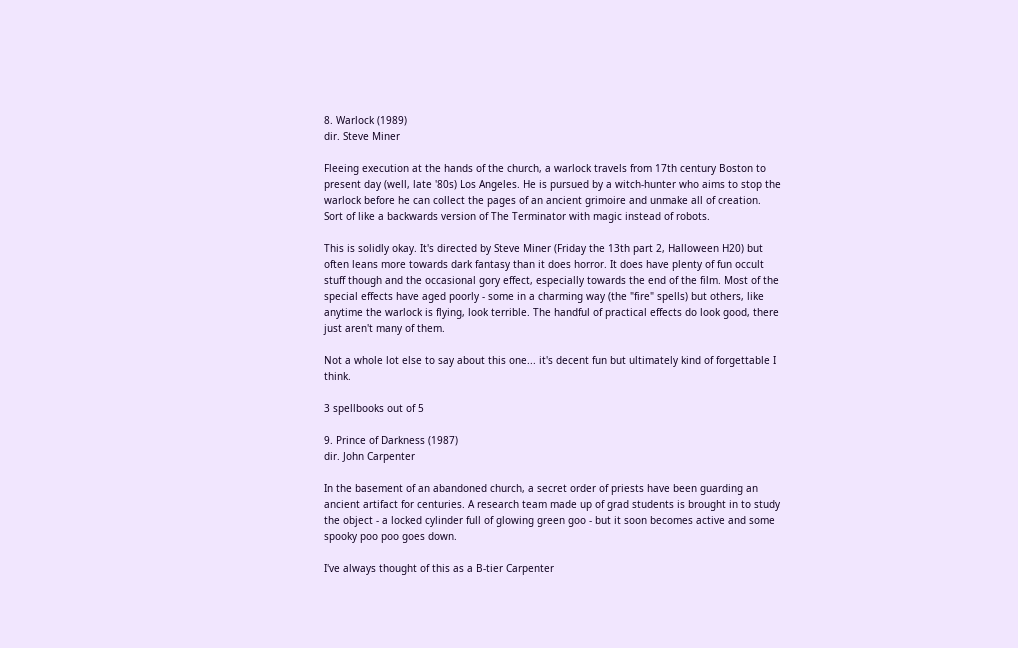8. Warlock (1989)
dir. Steve Miner

Fleeing execution at the hands of the church, a warlock travels from 17th century Boston to present day (well, late '80s) Los Angeles. He is pursued by a witch-hunter who aims to stop the warlock before he can collect the pages of an ancient grimoire and unmake all of creation. Sort of like a backwards version of The Terminator with magic instead of robots.

This is solidly okay. It's directed by Steve Miner (Friday the 13th part 2, Halloween H20) but often leans more towards dark fantasy than it does horror. It does have plenty of fun occult stuff though and the occasional gory effect, especially towards the end of the film. Most of the special effects have aged poorly - some in a charming way (the "fire" spells) but others, like anytime the warlock is flying, look terrible. The handful of practical effects do look good, there just aren't many of them.

Not a whole lot else to say about this one... it's decent fun but ultimately kind of forgettable I think.

3 spellbooks out of 5

9. Prince of Darkness (1987)
dir. John Carpenter

In the basement of an abandoned church, a secret order of priests have been guarding an ancient artifact for centuries. A research team made up of grad students is brought in to study the object - a locked cylinder full of glowing green goo - but it soon becomes active and some spooky poo poo goes down.

I've always thought of this as a B-tier Carpenter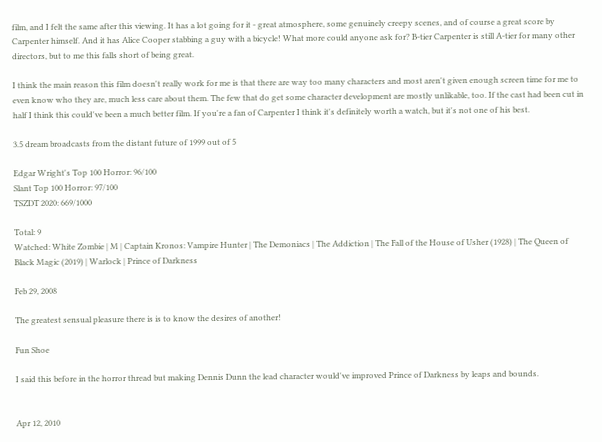film, and I felt the same after this viewing. It has a lot going for it - great atmosphere, some genuinely creepy scenes, and of course a great score by Carpenter himself. And it has Alice Cooper stabbing a guy with a bicycle! What more could anyone ask for? B-tier Carpenter is still A-tier for many other directors, but to me this falls short of being great.

I think the main reason this film doesn't really work for me is that there are way too many characters and most aren't given enough screen time for me to even know who they are, much less care about them. The few that do get some character development are mostly unlikable, too. If the cast had been cut in half I think this could've been a much better film. If you're a fan of Carpenter I think it's definitely worth a watch, but it's not one of his best.

3.5 dream broadcasts from the distant future of 1999 out of 5

Edgar Wright's Top 100 Horror: 96/100
Slant Top 100 Horror: 97/100
TSZDT 2020: 669/1000

Total: 9
Watched: White Zombie | M | Captain Kronos: Vampire Hunter | The Demoniacs | The Addiction | The Fall of the House of Usher (1928) | The Queen of Black Magic (2019) | Warlock | Prince of Darkness

Feb 29, 2008

The greatest sensual pleasure there is is to know the desires of another!

Fun Shoe

I said this before in the horror thread but making Dennis Dunn the lead character would've improved Prince of Darkness by leaps and bounds.


Apr 12, 2010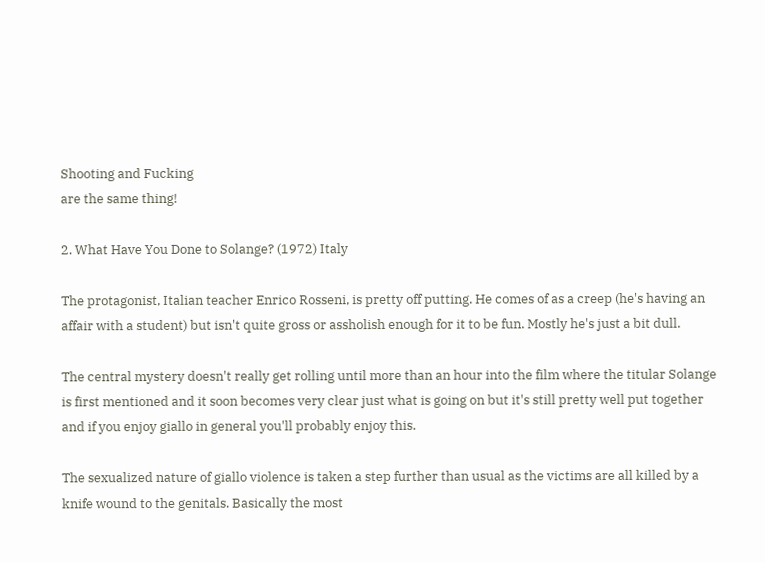Shooting and Fucking
are the same thing!

2. What Have You Done to Solange? (1972) Italy

The protagonist, Italian teacher Enrico Rosseni, is pretty off putting. He comes of as a creep (he's having an affair with a student) but isn't quite gross or assholish enough for it to be fun. Mostly he's just a bit dull.

The central mystery doesn't really get rolling until more than an hour into the film where the titular Solange is first mentioned and it soon becomes very clear just what is going on but it's still pretty well put together and if you enjoy giallo in general you'll probably enjoy this.

The sexualized nature of giallo violence is taken a step further than usual as the victims are all killed by a knife wound to the genitals. Basically the most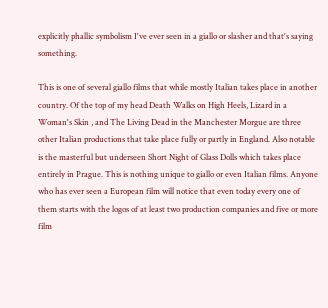explicitly phallic symbolism I've ever seen in a giallo or slasher and that's saying something.

This is one of several giallo films that while mostly Italian takes place in another country. Of the top of my head Death Walks on High Heels, Lizard in a Woman's Skin , and The Living Dead in the Manchester Morgue are three other Italian productions that take place fully or partly in England. Also notable is the masterful but underseen Short Night of Glass Dolls which takes place entirely in Prague. This is nothing unique to giallo or even Italian films. Anyone who has ever seen a European film will notice that even today every one of them starts with the logos of at least two production companies and five or more film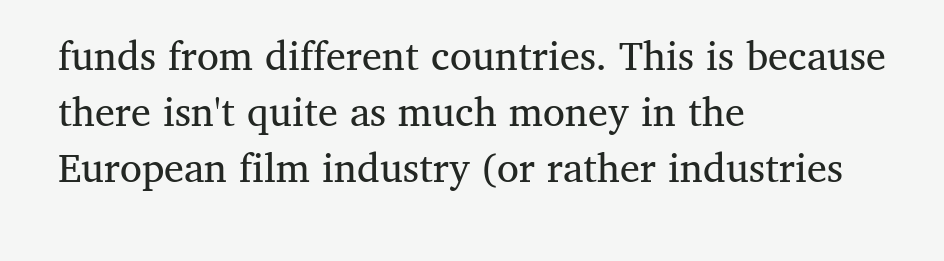funds from different countries. This is because there isn't quite as much money in the European film industry (or rather industries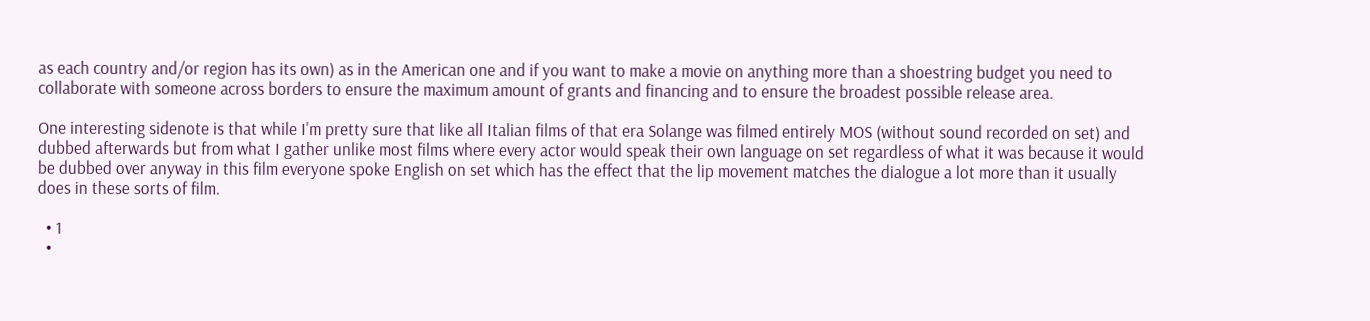as each country and/or region has its own) as in the American one and if you want to make a movie on anything more than a shoestring budget you need to collaborate with someone across borders to ensure the maximum amount of grants and financing and to ensure the broadest possible release area.

One interesting sidenote is that while I'm pretty sure that like all Italian films of that era Solange was filmed entirely MOS (without sound recorded on set) and dubbed afterwards but from what I gather unlike most films where every actor would speak their own language on set regardless of what it was because it would be dubbed over anyway in this film everyone spoke English on set which has the effect that the lip movement matches the dialogue a lot more than it usually does in these sorts of film.

  • 1
  •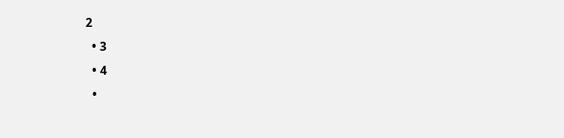2
  • 3
  • 4
  •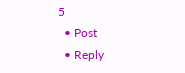5
  • Post
  • Reply